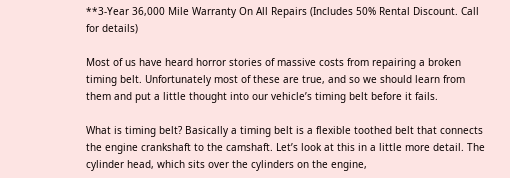**3-Year 36,000 Mile Warranty On All Repairs (Includes 50% Rental Discount. Call for details)

Most of us have heard horror stories of massive costs from repairing a broken timing belt. Unfortunately most of these are true, and so we should learn from them and put a little thought into our vehicle’s timing belt before it fails.

What is timing belt? Basically a timing belt is a flexible toothed belt that connects the engine crankshaft to the camshaft. Let’s look at this in a little more detail. The cylinder head, which sits over the cylinders on the engine,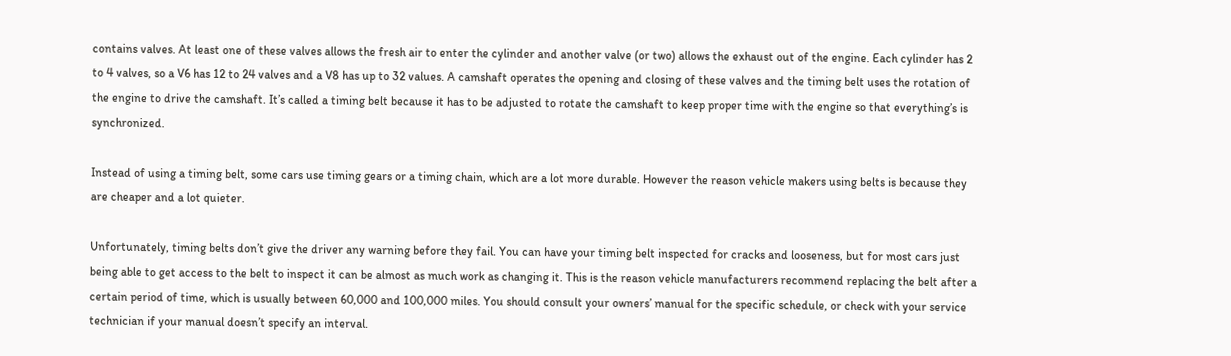contains valves. At least one of these valves allows the fresh air to enter the cylinder and another valve (or two) allows the exhaust out of the engine. Each cylinder has 2 to 4 valves, so a V6 has 12 to 24 valves and a V8 has up to 32 values. A camshaft operates the opening and closing of these valves and the timing belt uses the rotation of the engine to drive the camshaft. It’s called a timing belt because it has to be adjusted to rotate the camshaft to keep proper time with the engine so that everything’s is synchronized.

Instead of using a timing belt, some cars use timing gears or a timing chain, which are a lot more durable. However the reason vehicle makers using belts is because they are cheaper and a lot quieter.

Unfortunately, timing belts don’t give the driver any warning before they fail. You can have your timing belt inspected for cracks and looseness, but for most cars just being able to get access to the belt to inspect it can be almost as much work as changing it. This is the reason vehicle manufacturers recommend replacing the belt after a certain period of time, which is usually between 60,000 and 100,000 miles. You should consult your owners’ manual for the specific schedule, or check with your service technician if your manual doesn’t specify an interval.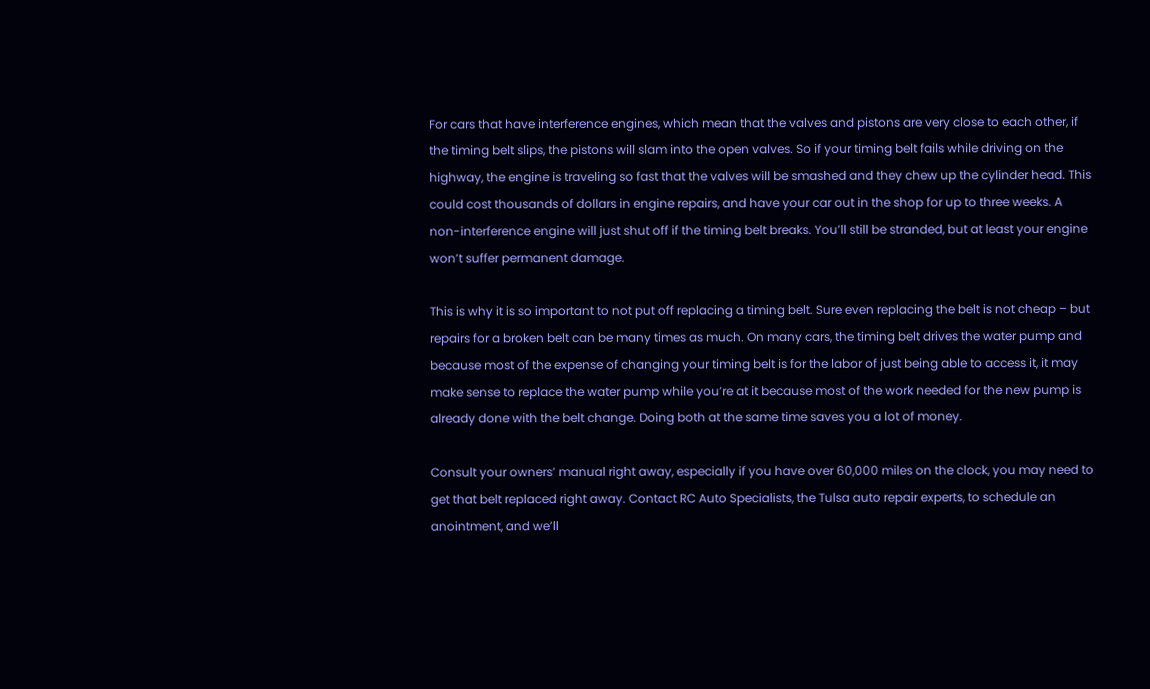For cars that have interference engines, which mean that the valves and pistons are very close to each other, if the timing belt slips, the pistons will slam into the open valves. So if your timing belt fails while driving on the highway, the engine is traveling so fast that the valves will be smashed and they chew up the cylinder head. This could cost thousands of dollars in engine repairs, and have your car out in the shop for up to three weeks. A non-interference engine will just shut off if the timing belt breaks. You’ll still be stranded, but at least your engine won’t suffer permanent damage.

This is why it is so important to not put off replacing a timing belt. Sure even replacing the belt is not cheap – but repairs for a broken belt can be many times as much. On many cars, the timing belt drives the water pump and because most of the expense of changing your timing belt is for the labor of just being able to access it, it may make sense to replace the water pump while you’re at it because most of the work needed for the new pump is already done with the belt change. Doing both at the same time saves you a lot of money.

Consult your owners’ manual right away, especially if you have over 60,000 miles on the clock, you may need to get that belt replaced right away. Contact RC Auto Specialists, the Tulsa auto repair experts, to schedule an anointment, and we’ll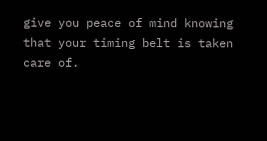give you peace of mind knowing that your timing belt is taken care of.